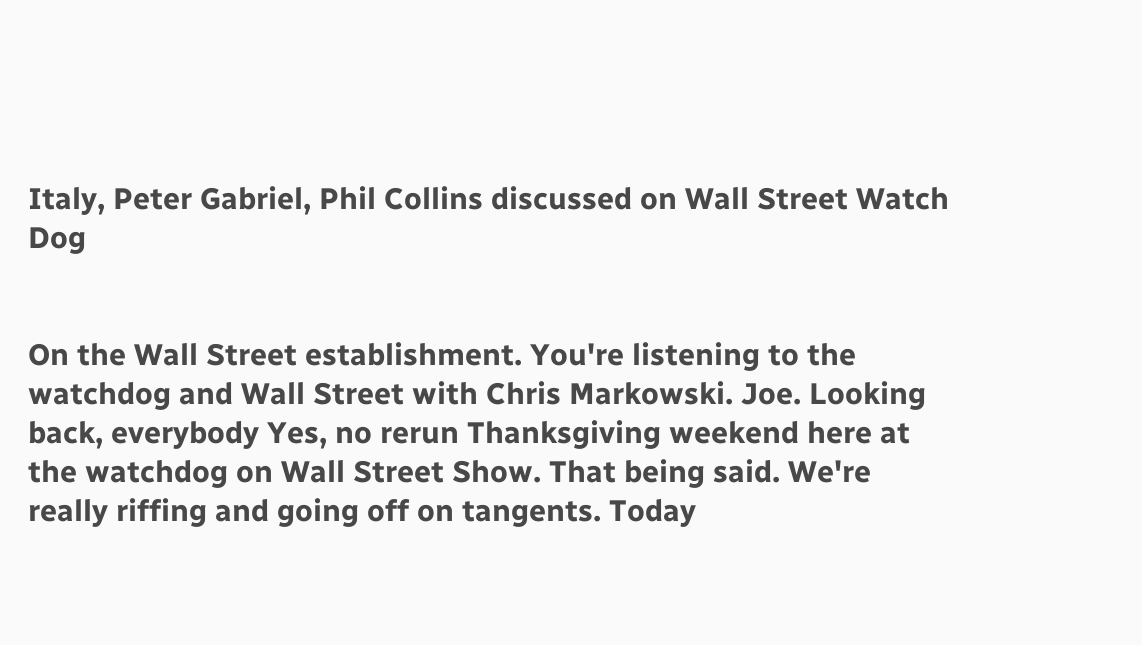Italy, Peter Gabriel, Phil Collins discussed on Wall Street Watch Dog


On the Wall Street establishment. You're listening to the watchdog and Wall Street with Chris Markowski. Joe. Looking back, everybody Yes, no rerun Thanksgiving weekend here at the watchdog on Wall Street Show. That being said. We're really riffing and going off on tangents. Today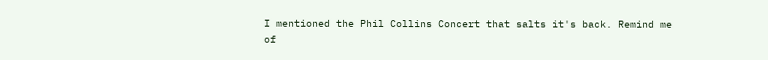I mentioned the Phil Collins Concert that salts it's back. Remind me of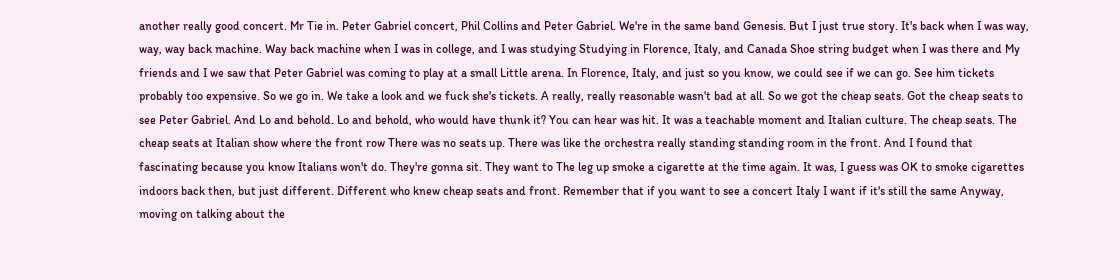another really good concert. Mr Tie in. Peter Gabriel concert, Phil Collins and Peter Gabriel. We're in the same band Genesis. But I just true story. It's back when I was way, way, way back machine. Way back machine when I was in college, and I was studying Studying in Florence, Italy, and Canada Shoe string budget when I was there and My friends and I we saw that Peter Gabriel was coming to play at a small Little arena. In Florence, Italy, and just so you know, we could see if we can go. See him tickets probably too expensive. So we go in. We take a look and we fuck she's tickets. A really, really reasonable wasn't bad at all. So we got the cheap seats. Got the cheap seats to see Peter Gabriel. And Lo and behold. Lo and behold, who would have thunk it? You can hear was hit. It was a teachable moment and Italian culture. The cheap seats. The cheap seats at Italian show where the front row There was no seats up. There was like the orchestra really standing standing room in the front. And I found that fascinating because you know Italians won't do. They're gonna sit. They want to The leg up smoke a cigarette at the time again. It was, I guess was OK to smoke cigarettes indoors back then, but just different. Different who knew cheap seats and front. Remember that if you want to see a concert Italy I want if it's still the same Anyway, moving on talking about the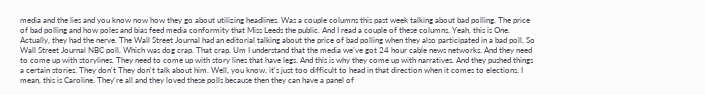media and the lies and you know now how they go about utilizing headlines. Was a couple columns this past week talking about bad polling. The price of bad polling and how poles and bias feed media conformity that Miss Leeds the public. And I read a couple of these columns. Yeah, this is One. Actually, they had the nerve. The Wall Street Journal had an editorial talking about the price of bad polling when they also participated in a bad poll, So Wall Street Journal NBC poll. Which was dog crap. That crap. Um I understand that the media we've got 24 hour cable news networks. And they need to come up with storylines. They need to come up with story lines that have legs. And this is why they come up with narratives. And they pushed things a certain stories. They don't They don't talk about him. Well, you know, it's just too difficult to head in that direction when it comes to elections. I mean, this is Caroline. They're all and they loved these polls because then they can have a panel of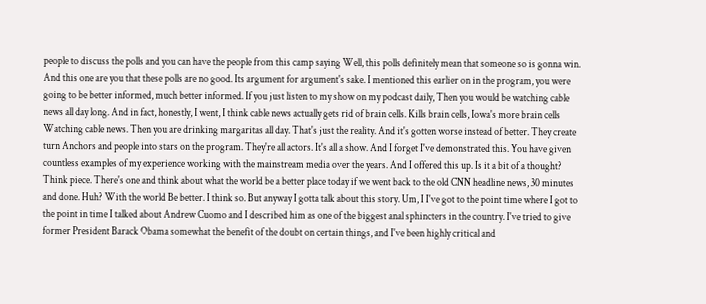people to discuss the polls and you can have the people from this camp saying Well, this polls definitely mean that someone so is gonna win. And this one are you that these polls are no good. Its argument for argument's sake. I mentioned this earlier on in the program, you were going to be better informed, much better informed. If you just listen to my show on my podcast daily, Then you would be watching cable news all day long. And in fact, honestly, I went, I think cable news actually gets rid of brain cells. Kills brain cells, Iowa's more brain cells Watching cable news. Then you are drinking margaritas all day. That's just the reality. And it's gotten worse instead of better. They create turn Anchors and people into stars on the program. They're all actors. It's all a show. And I forget I've demonstrated this. You have given countless examples of my experience working with the mainstream media over the years. And I offered this up. Is it a bit of a thought? Think piece. There's one and think about what the world be a better place today if we went back to the old CNN headline news, 30 minutes and done. Huh? With the world Be better. I think so. But anyway I gotta talk about this story. Um, I I've got to the point time where I got to the point in time I talked about Andrew Cuomo and I described him as one of the biggest anal sphincters in the country. I've tried to give former President Barack Obama somewhat the benefit of the doubt on certain things, and I've been highly critical and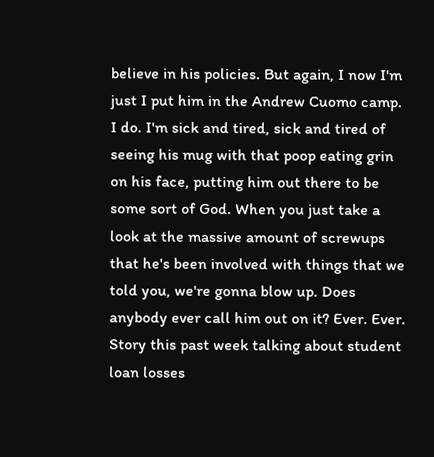believe in his policies. But again, I now I'm just I put him in the Andrew Cuomo camp. I do. I'm sick and tired, sick and tired of seeing his mug with that poop eating grin on his face, putting him out there to be some sort of God. When you just take a look at the massive amount of screwups that he's been involved with things that we told you, we're gonna blow up. Does anybody ever call him out on it? Ever. Ever. Story this past week talking about student loan losses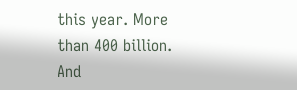this year. More than 400 billion. And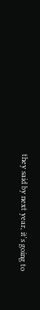they said by next year, it's going to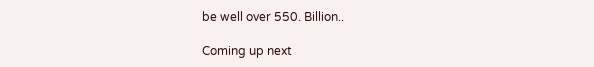be well over 550. Billion..

Coming up next